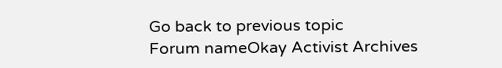Go back to previous topic
Forum nameOkay Activist Archives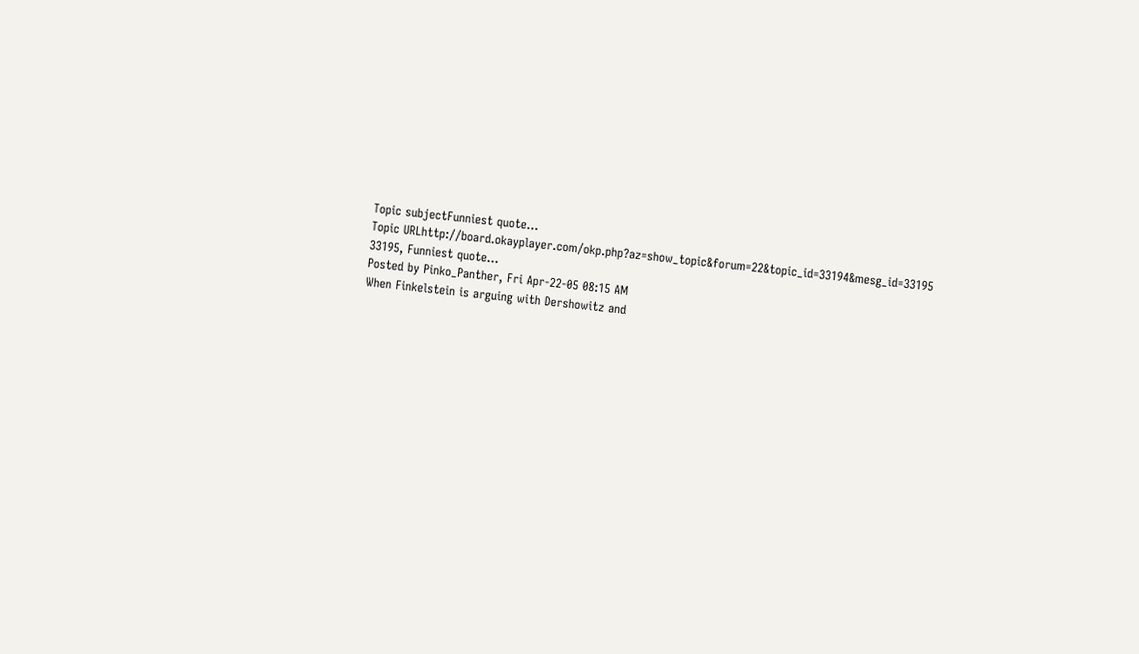Topic subjectFunniest quote...
Topic URLhttp://board.okayplayer.com/okp.php?az=show_topic&forum=22&topic_id=33194&mesg_id=33195
33195, Funniest quote...
Posted by Pinko_Panther, Fri Apr-22-05 08:15 AM
When Finkelstein is arguing with Dershowitz and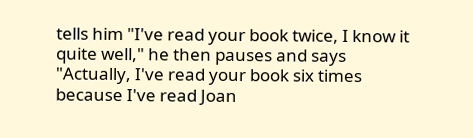tells him "I've read your book twice, I know it quite well," he then pauses and says "Actually, I've read your book six times because I've read Joan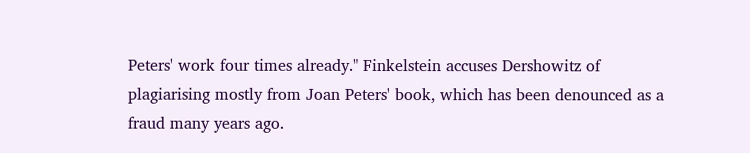Peters' work four times already." Finkelstein accuses Dershowitz of plagiarising mostly from Joan Peters' book, which has been denounced as a fraud many years ago.